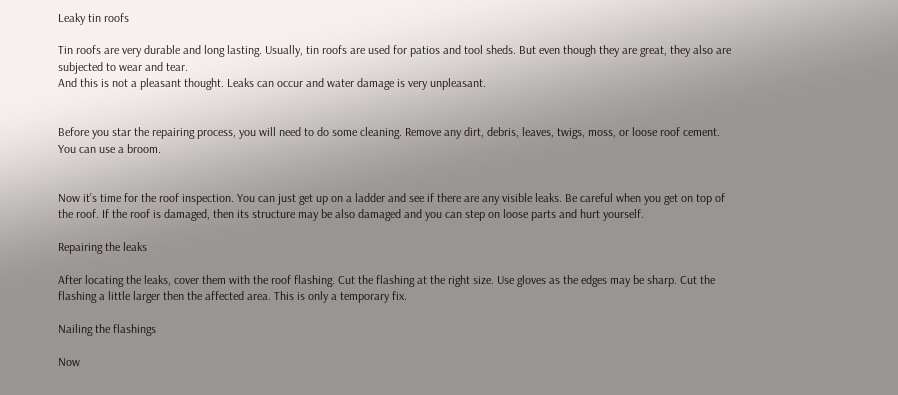Leaky tin roofs

Tin roofs are very durable and long lasting. Usually, tin roofs are used for patios and tool sheds. But even though they are great, they also are subjected to wear and tear.
And this is not a pleasant thought. Leaks can occur and water damage is very unpleasant.


Before you star the repairing process, you will need to do some cleaning. Remove any dirt, debris, leaves, twigs, moss, or loose roof cement. You can use a broom.


Now it’s time for the roof inspection. You can just get up on a ladder and see if there are any visible leaks. Be careful when you get on top of the roof. If the roof is damaged, then its structure may be also damaged and you can step on loose parts and hurt yourself.

Repairing the leaks

After locating the leaks, cover them with the roof flashing. Cut the flashing at the right size. Use gloves as the edges may be sharp. Cut the flashing a little larger then the affected area. This is only a temporary fix.

Nailing the flashings

Now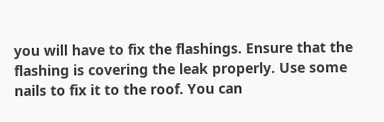you will have to fix the flashings. Ensure that the flashing is covering the leak properly. Use some nails to fix it to the roof. You can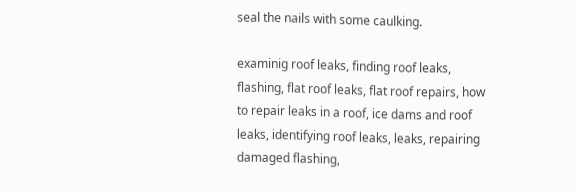seal the nails with some caulking.

examinig roof leaks, finding roof leaks, flashing, flat roof leaks, flat roof repairs, how to repair leaks in a roof, ice dams and roof leaks, identifying roof leaks, leaks, repairing damaged flashing,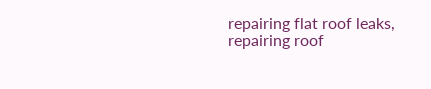repairing flat roof leaks, repairing roof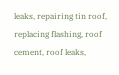leaks, repairing tin roof, replacing flashing, roof cement, roof leaks,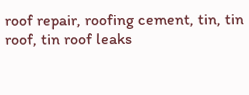roof repair, roofing cement, tin, tin roof, tin roof leaks